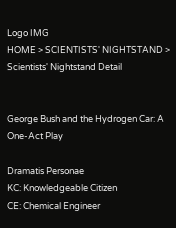Logo IMG
HOME > SCIENTISTS' NIGHTSTAND > Scientists' Nightstand Detail


George Bush and the Hydrogen Car: A One-Act Play

Dramatis Personae
KC: Knowledgeable Citizen
CE: Chemical Engineer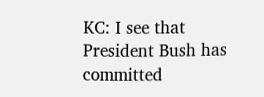KC: I see that President Bush has committed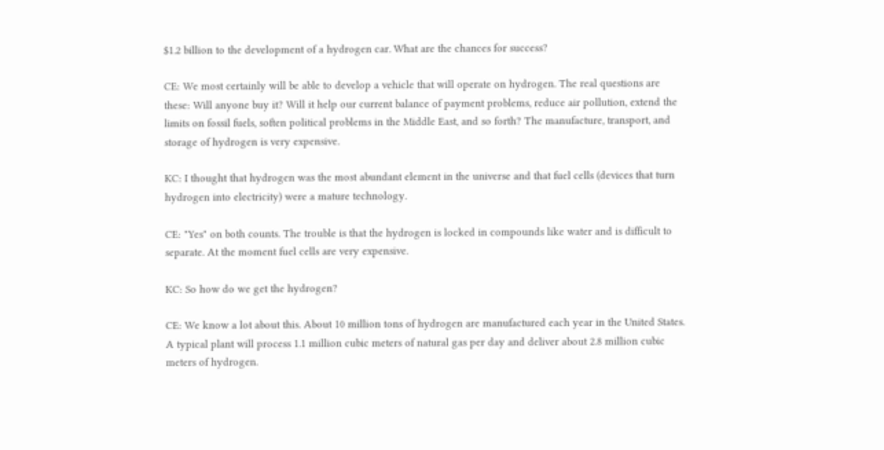$1.2 billion to the development of a hydrogen car. What are the chances for success?

CE: We most certainly will be able to develop a vehicle that will operate on hydrogen. The real questions are these: Will anyone buy it? Will it help our current balance of payment problems, reduce air pollution, extend the limits on fossil fuels, soften political problems in the Middle East, and so forth? The manufacture, transport, and storage of hydrogen is very expensive.

KC: I thought that hydrogen was the most abundant element in the universe and that fuel cells (devices that turn hydrogen into electricity) were a mature technology.

CE: "Yes" on both counts. The trouble is that the hydrogen is locked in compounds like water and is difficult to separate. At the moment fuel cells are very expensive.

KC: So how do we get the hydrogen?

CE: We know a lot about this. About 10 million tons of hydrogen are manufactured each year in the United States. A typical plant will process 1.1 million cubic meters of natural gas per day and deliver about 2.8 million cubic meters of hydrogen.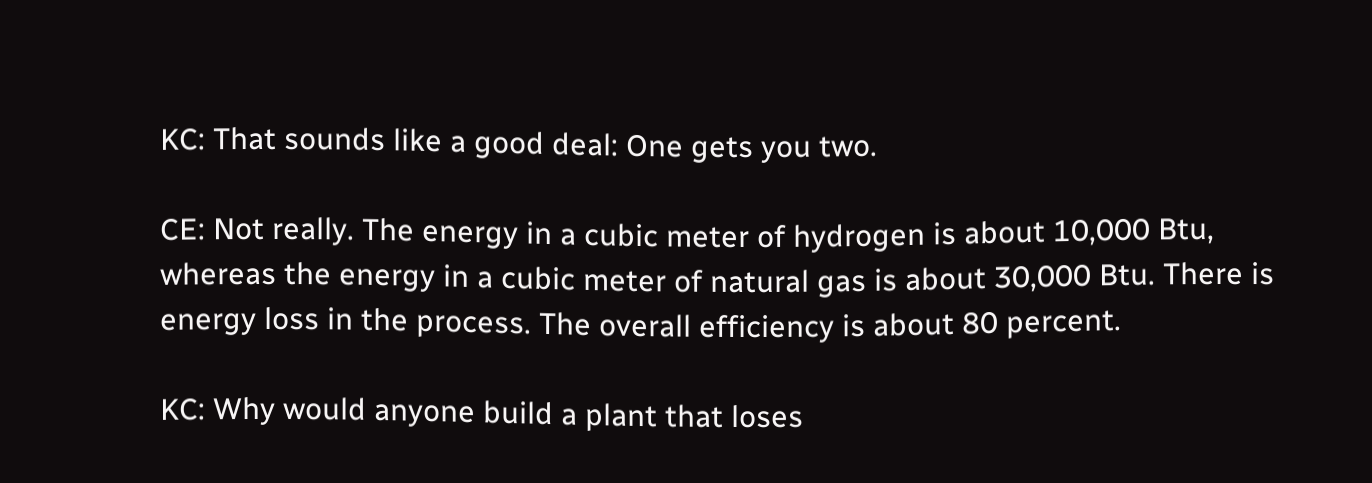KC: That sounds like a good deal: One gets you two.

CE: Not really. The energy in a cubic meter of hydrogen is about 10,000 Btu, whereas the energy in a cubic meter of natural gas is about 30,000 Btu. There is energy loss in the process. The overall efficiency is about 80 percent.

KC: Why would anyone build a plant that loses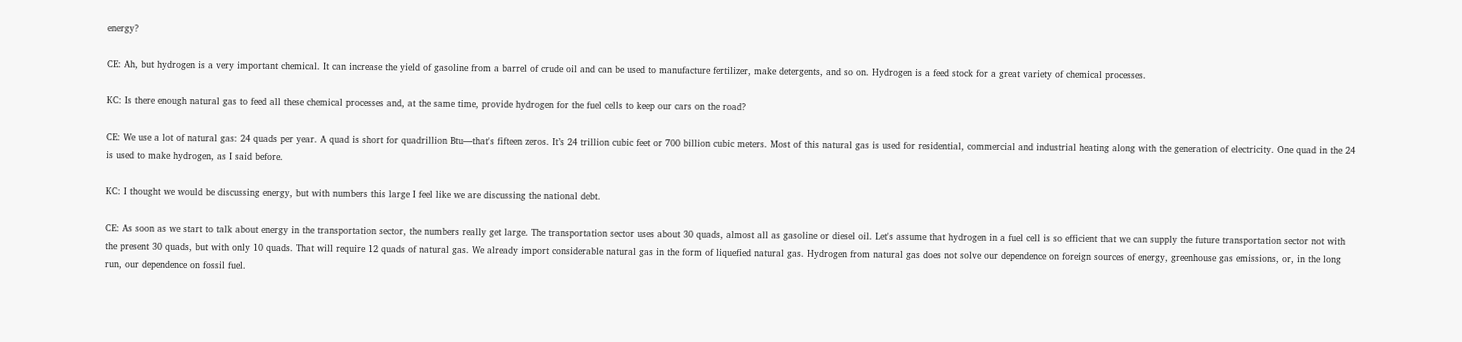energy?

CE: Ah, but hydrogen is a very important chemical. It can increase the yield of gasoline from a barrel of crude oil and can be used to manufacture fertilizer, make detergents, and so on. Hydrogen is a feed stock for a great variety of chemical processes.

KC: Is there enough natural gas to feed all these chemical processes and, at the same time, provide hydrogen for the fuel cells to keep our cars on the road?

CE: We use a lot of natural gas: 24 quads per year. A quad is short for quadrillion Btu—that's fifteen zeros. It’s 24 trillion cubic feet or 700 billion cubic meters. Most of this natural gas is used for residential, commercial and industrial heating along with the generation of electricity. One quad in the 24 is used to make hydrogen, as I said before.

KC: I thought we would be discussing energy, but with numbers this large I feel like we are discussing the national debt.

CE: As soon as we start to talk about energy in the transportation sector, the numbers really get large. The transportation sector uses about 30 quads, almost all as gasoline or diesel oil. Let's assume that hydrogen in a fuel cell is so efficient that we can supply the future transportation sector not with the present 30 quads, but with only 10 quads. That will require 12 quads of natural gas. We already import considerable natural gas in the form of liquefied natural gas. Hydrogen from natural gas does not solve our dependence on foreign sources of energy, greenhouse gas emissions, or, in the long run, our dependence on fossil fuel.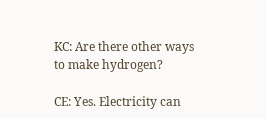KC: Are there other ways to make hydrogen?

CE: Yes. Electricity can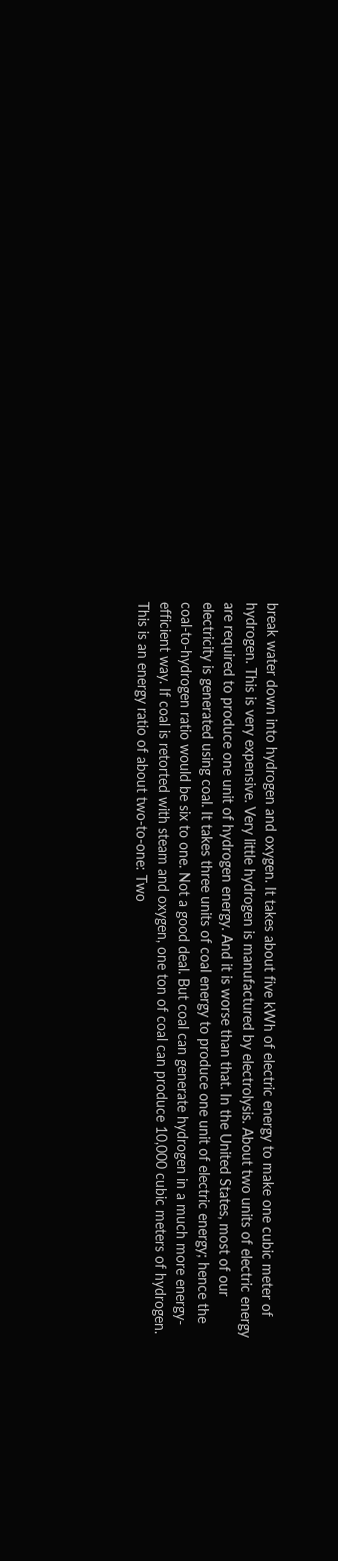break water down into hydrogen and oxygen. It takes about five kWh of electric energy to make one cubic meter of hydrogen. This is very expensive. Very little hydrogen is manufactured by electrolysis. About two units of electric energy are required to produce one unit of hydrogen energy. And it is worse than that. In the United States, most of our electricity is generated using coal. It takes three units of coal energy to produce one unit of electric energy; hence the coal-to-hydrogen ratio would be six to one. Not a good deal. But coal can generate hydrogen in a much more energy-efficient way. If coal is retorted with steam and oxygen, one ton of coal can produce 10,000 cubic meters of hydrogen. This is an energy ratio of about two-to-one: Two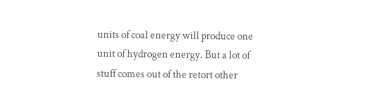units of coal energy will produce one unit of hydrogen energy. But a lot of stuff comes out of the retort other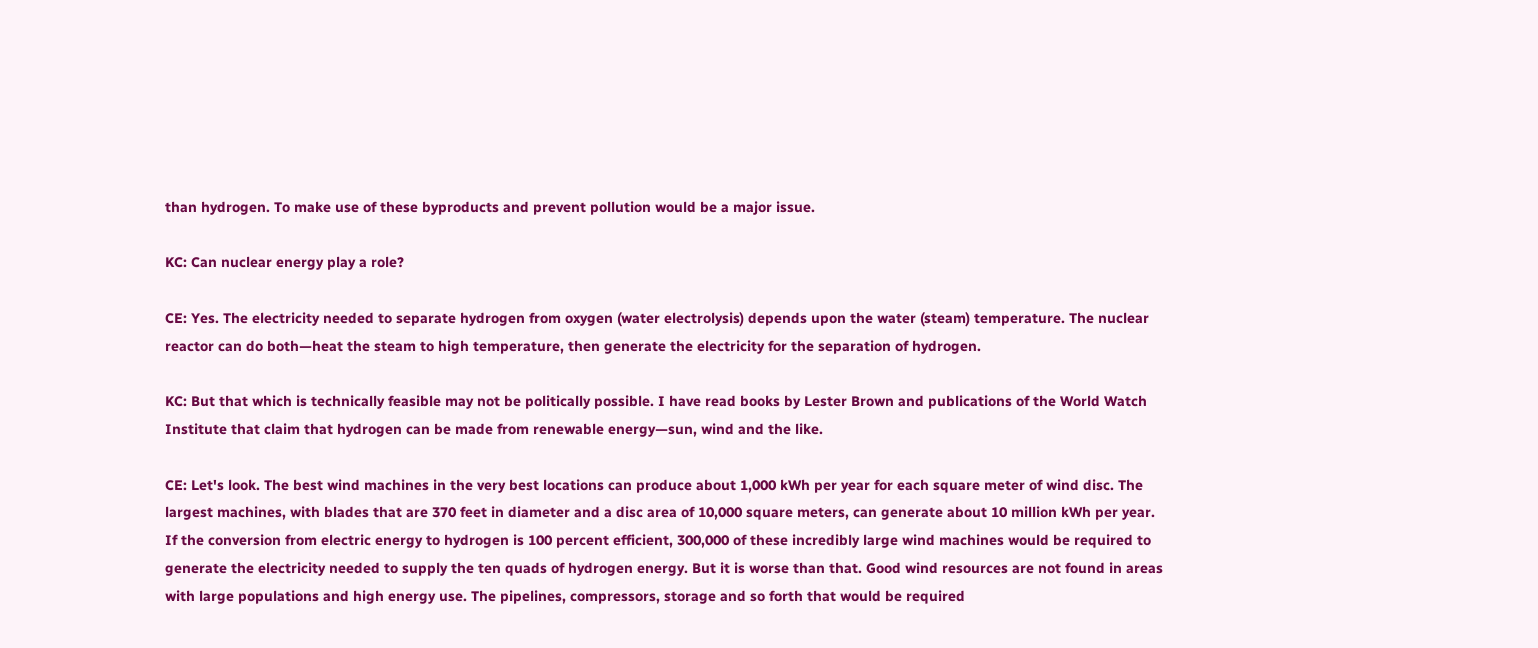than hydrogen. To make use of these byproducts and prevent pollution would be a major issue.

KC: Can nuclear energy play a role?

CE: Yes. The electricity needed to separate hydrogen from oxygen (water electrolysis) depends upon the water (steam) temperature. The nuclear reactor can do both—heat the steam to high temperature, then generate the electricity for the separation of hydrogen.

KC: But that which is technically feasible may not be politically possible. I have read books by Lester Brown and publications of the World Watch Institute that claim that hydrogen can be made from renewable energy—sun, wind and the like.

CE: Let's look. The best wind machines in the very best locations can produce about 1,000 kWh per year for each square meter of wind disc. The largest machines, with blades that are 370 feet in diameter and a disc area of 10,000 square meters, can generate about 10 million kWh per year. If the conversion from electric energy to hydrogen is 100 percent efficient, 300,000 of these incredibly large wind machines would be required to generate the electricity needed to supply the ten quads of hydrogen energy. But it is worse than that. Good wind resources are not found in areas with large populations and high energy use. The pipelines, compressors, storage and so forth that would be required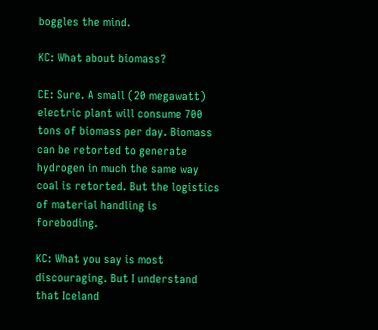boggles the mind.

KC: What about biomass?

CE: Sure. A small (20 megawatt) electric plant will consume 700 tons of biomass per day. Biomass can be retorted to generate hydrogen in much the same way coal is retorted. But the logistics of material handling is foreboding.

KC: What you say is most discouraging. But I understand that Iceland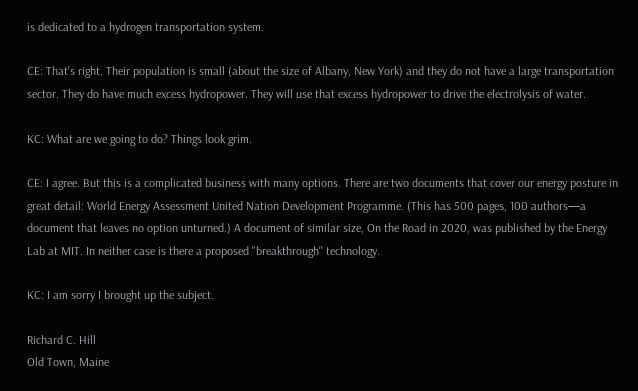is dedicated to a hydrogen transportation system.

CE: That's right. Their population is small (about the size of Albany, New York) and they do not have a large transportation sector. They do have much excess hydropower. They will use that excess hydropower to drive the electrolysis of water.

KC: What are we going to do? Things look grim.

CE: I agree. But this is a complicated business with many options. There are two documents that cover our energy posture in great detail: World Energy Assessment United Nation Development Programme. (This has 500 pages, 100 authors—a document that leaves no option unturned.) A document of similar size, On the Road in 2020, was published by the Energy Lab at MIT. In neither case is there a proposed "breakthrough" technology.

KC: I am sorry I brought up the subject.

Richard C. Hill
Old Town, Maine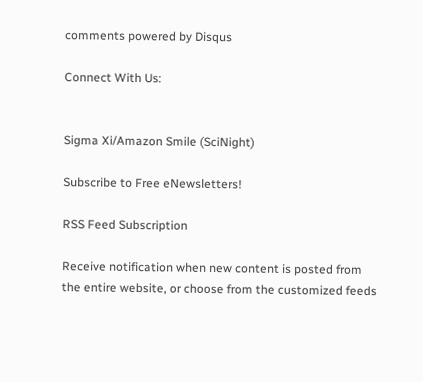comments powered by Disqus

Connect With Us:


Sigma Xi/Amazon Smile (SciNight)

Subscribe to Free eNewsletters!

RSS Feed Subscription

Receive notification when new content is posted from the entire website, or choose from the customized feeds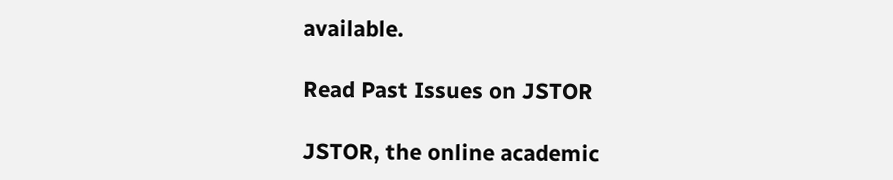available.

Read Past Issues on JSTOR

JSTOR, the online academic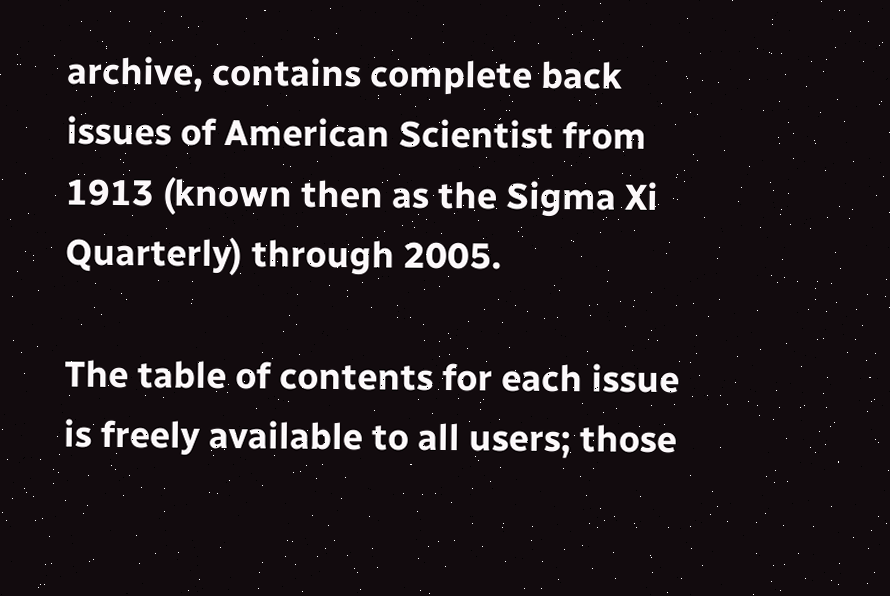archive, contains complete back issues of American Scientist from 1913 (known then as the Sigma Xi Quarterly) through 2005.

The table of contents for each issue is freely available to all users; those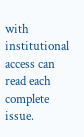with institutional access can read each complete issue.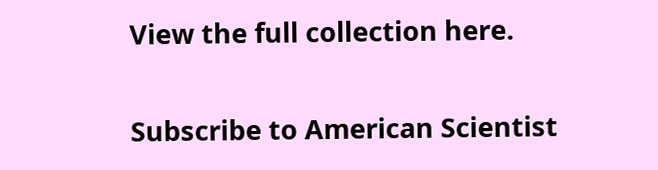View the full collection here.


Subscribe to American Scientist